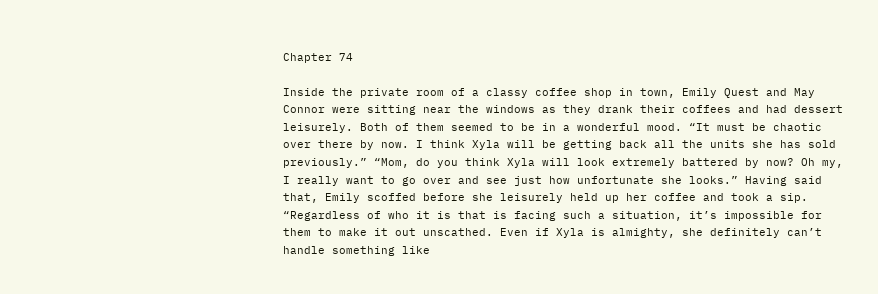Chapter 74

Inside the private room of a classy coffee shop in town, Emily Quest and May Connor were sitting near the windows as they drank their coffees and had dessert leisurely. Both of them seemed to be in a wonderful mood. “It must be chaotic over there by now. I think Xyla will be getting back all the units she has sold previously.” “Mom, do you think Xyla will look extremely battered by now? Oh my, I really want to go over and see just how unfortunate she looks.” Having said that, Emily scoffed before she leisurely held up her coffee and took a sip. “Regardless of who it is that is facing such a situation, it’s impossible for them to make it out unscathed. Even if Xyla is almighty, she definitely can’t handle something like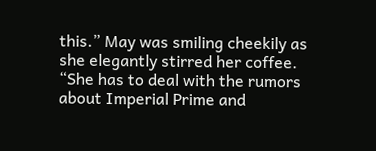this.” May was smiling cheekily as she elegantly stirred her coffee. “She has to deal with the rumors about Imperial Prime and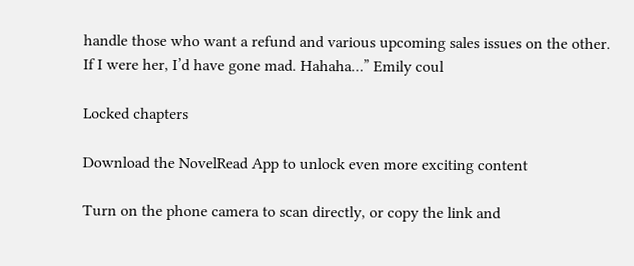handle those who want a refund and various upcoming sales issues on the other. If I were her, I’d have gone mad. Hahaha…” Emily coul

Locked chapters

Download the NovelRead App to unlock even more exciting content

Turn on the phone camera to scan directly, or copy the link and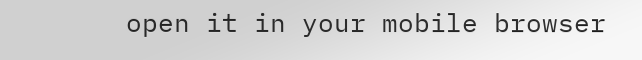open it in your mobile browser